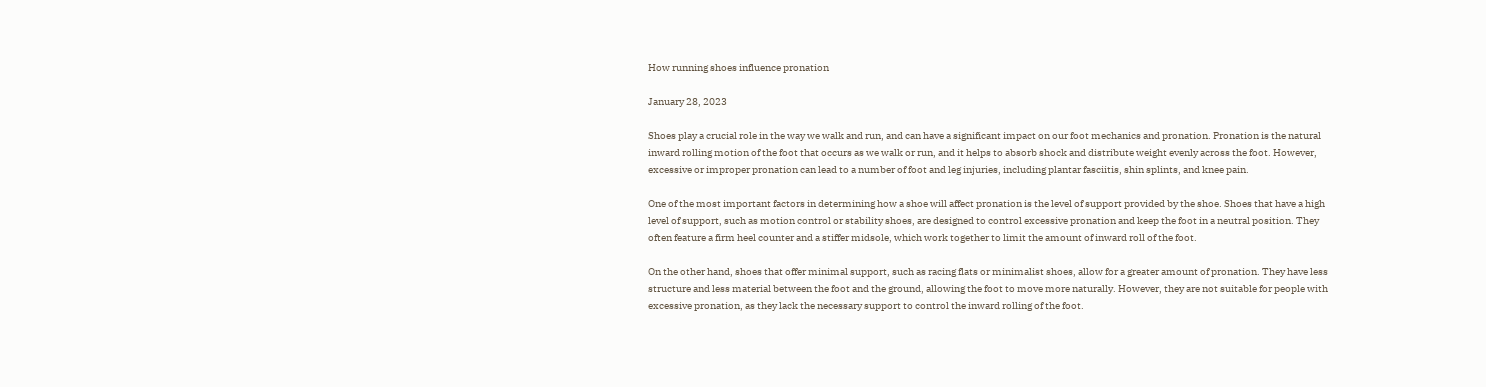How running shoes influence pronation

January 28, 2023

Shoes play a crucial role in the way we walk and run, and can have a significant impact on our foot mechanics and pronation. Pronation is the natural inward rolling motion of the foot that occurs as we walk or run, and it helps to absorb shock and distribute weight evenly across the foot. However, excessive or improper pronation can lead to a number of foot and leg injuries, including plantar fasciitis, shin splints, and knee pain.

One of the most important factors in determining how a shoe will affect pronation is the level of support provided by the shoe. Shoes that have a high level of support, such as motion control or stability shoes, are designed to control excessive pronation and keep the foot in a neutral position. They often feature a firm heel counter and a stiffer midsole, which work together to limit the amount of inward roll of the foot.

On the other hand, shoes that offer minimal support, such as racing flats or minimalist shoes, allow for a greater amount of pronation. They have less structure and less material between the foot and the ground, allowing the foot to move more naturally. However, they are not suitable for people with excessive pronation, as they lack the necessary support to control the inward rolling of the foot.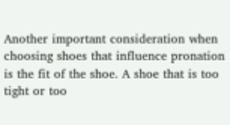Another important consideration when choosing shoes that influence pronation is the fit of the shoe. A shoe that is too tight or too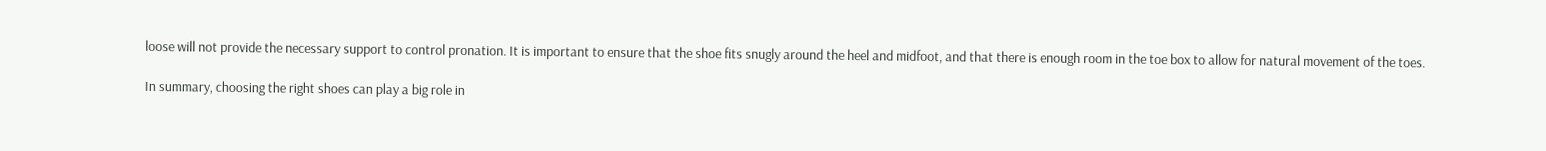loose will not provide the necessary support to control pronation. It is important to ensure that the shoe fits snugly around the heel and midfoot, and that there is enough room in the toe box to allow for natural movement of the toes.

In summary, choosing the right shoes can play a big role in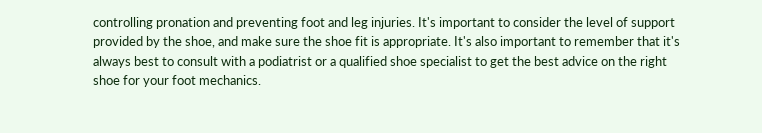controlling pronation and preventing foot and leg injuries. It's important to consider the level of support provided by the shoe, and make sure the shoe fit is appropriate. It's also important to remember that it's always best to consult with a podiatrist or a qualified shoe specialist to get the best advice on the right shoe for your foot mechanics.